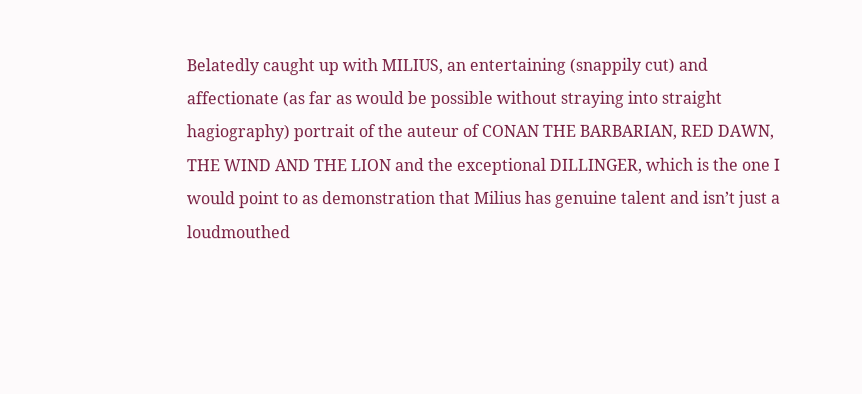Belatedly caught up with MILIUS, an entertaining (snappily cut) and affectionate (as far as would be possible without straying into straight hagiography) portrait of the auteur of CONAN THE BARBARIAN, RED DAWN, THE WIND AND THE LION and the exceptional DILLINGER, which is the one I would point to as demonstration that Milius has genuine talent and isn’t just a loudmouthed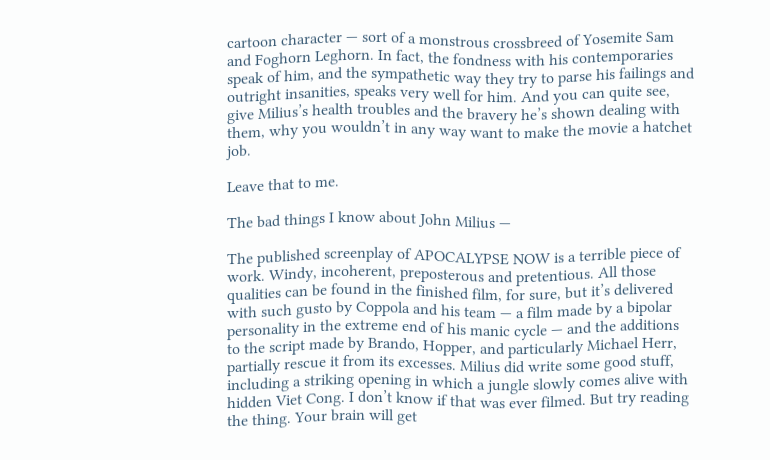cartoon character — sort of a monstrous crossbreed of Yosemite Sam and Foghorn Leghorn. In fact, the fondness with his contemporaries speak of him, and the sympathetic way they try to parse his failings and outright insanities, speaks very well for him. And you can quite see, give Milius’s health troubles and the bravery he’s shown dealing with them, why you wouldn’t in any way want to make the movie a hatchet job.

Leave that to me.

The bad things I know about John Milius —

The published screenplay of APOCALYPSE NOW is a terrible piece of work. Windy, incoherent, preposterous and pretentious. All those qualities can be found in the finished film, for sure, but it’s delivered with such gusto by Coppola and his team — a film made by a bipolar personality in the extreme end of his manic cycle — and the additions to the script made by Brando, Hopper, and particularly Michael Herr, partially rescue it from its excesses. Milius did write some good stuff, including a striking opening in which a jungle slowly comes alive with hidden Viet Cong. I don’t know if that was ever filmed. But try reading the thing. Your brain will get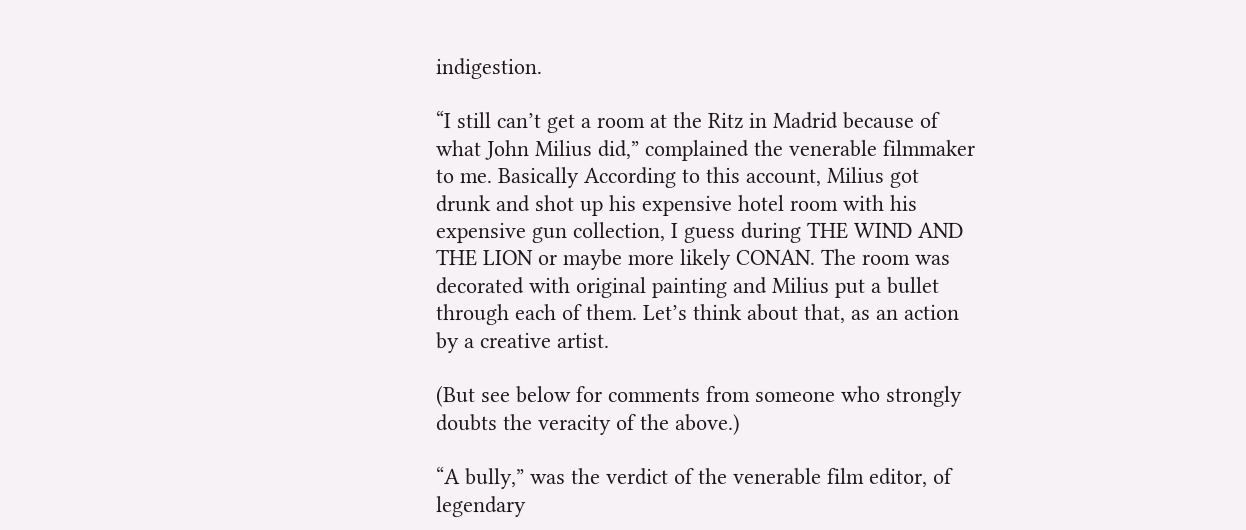indigestion.

“I still can’t get a room at the Ritz in Madrid because of what John Milius did,” complained the venerable filmmaker to me. Basically According to this account, Milius got drunk and shot up his expensive hotel room with his expensive gun collection, I guess during THE WIND AND THE LION or maybe more likely CONAN. The room was decorated with original painting and Milius put a bullet through each of them. Let’s think about that, as an action by a creative artist.

(But see below for comments from someone who strongly doubts the veracity of the above.)

“A bully,” was the verdict of the venerable film editor, of legendary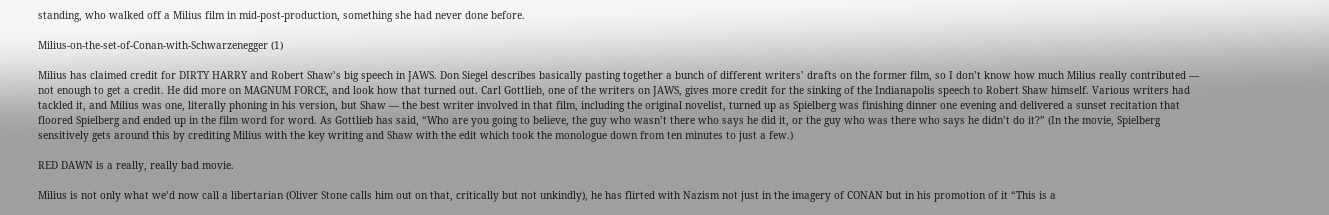standing, who walked off a Milius film in mid-post-production, something she had never done before.

Milius-on-the-set-of-Conan-with-Schwarzenegger (1)

Milius has claimed credit for DIRTY HARRY and Robert Shaw’s big speech in JAWS. Don Siegel describes basically pasting together a bunch of different writers’ drafts on the former film, so I don’t know how much Milius really contributed — not enough to get a credit. He did more on MAGNUM FORCE, and look how that turned out. Carl Gottlieb, one of the writers on JAWS, gives more credit for the sinking of the Indianapolis speech to Robert Shaw himself. Various writers had tackled it, and Milius was one, literally phoning in his version, but Shaw — the best writer involved in that film, including the original novelist, turned up as Spielberg was finishing dinner one evening and delivered a sunset recitation that floored Spielberg and ended up in the film word for word. As Gottlieb has said, “Who are you going to believe, the guy who wasn’t there who says he did it, or the guy who was there who says he didn’t do it?” (In the movie, Spielberg sensitively gets around this by crediting Milius with the key writing and Shaw with the edit which took the monologue down from ten minutes to just a few.)

RED DAWN is a really, really bad movie.

Milius is not only what we’d now call a libertarian (Oliver Stone calls him out on that, critically but not unkindly), he has flirted with Nazism not just in the imagery of CONAN but in his promotion of it “This is a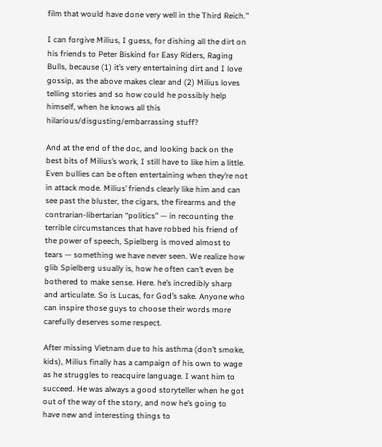film that would have done very well in the Third Reich.”

I can forgive Milius, I guess, for dishing all the dirt on his friends to Peter Biskind for Easy Riders, Raging Bulls, because (1) it’s very entertaining dirt and I love gossip, as the above makes clear and (2) Milius loves telling stories and so how could he possibly help himself, when he knows all this hilarious/disgusting/embarrassing stuff?

And at the end of the doc, and looking back on the best bits of Milius’s work, I still have to like him a little. Even bullies can be often entertaining when they’re not in attack mode. Milius’ friends clearly like him and can see past the bluster, the cigars, the firearms and the contrarian-libertarian “politics” — in recounting the terrible circumstances that have robbed his friend of the power of speech, Spielberg is moved almost to tears — something we have never seen. We realize how glib Spielberg usually is, how he often can’t even be bothered to make sense. Here. he’s incredibly sharp and articulate. So is Lucas, for God’s sake. Anyone who can inspire those guys to choose their words more carefully deserves some respect.

After missing Vietnam due to his asthma (don’t smoke, kids), Milius finally has a campaign of his own to wage as he struggles to reacquire language. I want him to succeed. He was always a good storyteller when he got out of the way of the story, and now he’s going to have new and interesting things to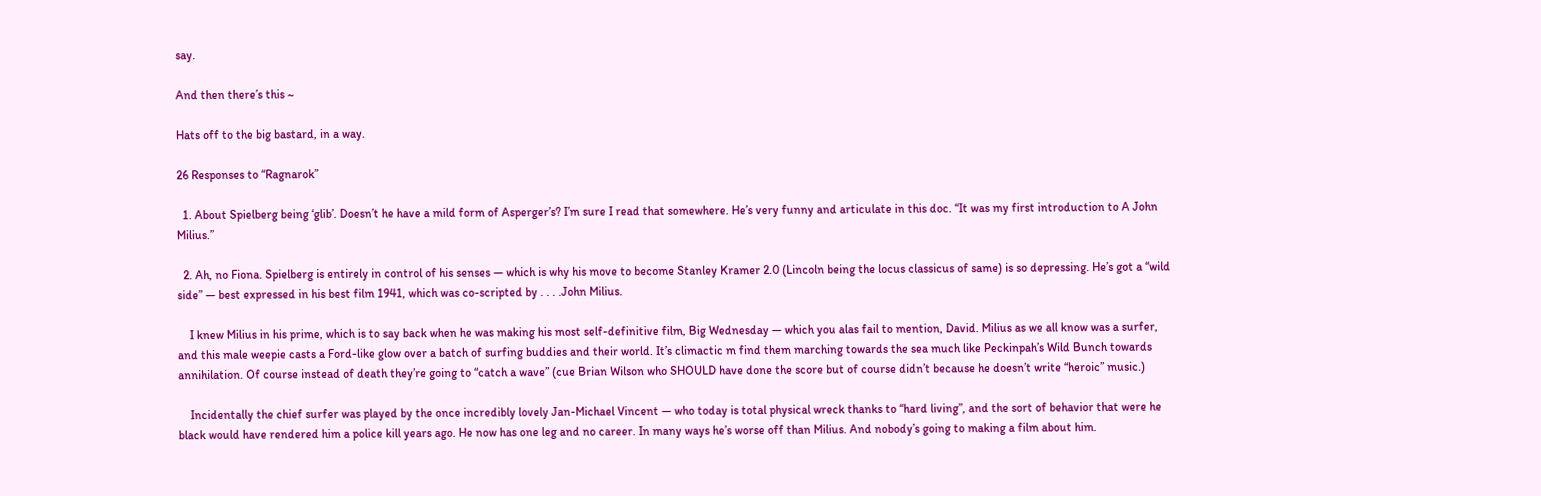say.

And then there’s this ~

Hats off to the big bastard, in a way.

26 Responses to “Ragnarok”

  1. About Spielberg being ‘glib’. Doesn’t he have a mild form of Asperger’s? I’m sure I read that somewhere. He’s very funny and articulate in this doc. “It was my first introduction to A John Milius.”

  2. Ah, no Fiona. Spielberg is entirely in control of his senses — which is why his move to become Stanley Kramer 2.0 (Lincoln being the locus classicus of same) is so depressing. He’s got a “wild side” — best expressed in his best film 1941, which was co-scripted by . . . .John Milius.

    I knew Milius in his prime, which is to say back when he was making his most self-definitive film, Big Wednesday — which you alas fail to mention, David. Milius as we all know was a surfer, and this male weepie casts a Ford-like glow over a batch of surfing buddies and their world. It’s climactic m find them marching towards the sea much like Peckinpah’s Wild Bunch towards annihilation. Of course instead of death they’re going to “catch a wave” (cue Brian Wilson who SHOULD have done the score but of course didn’t because he doesn’t write “heroic” music.)

    Incidentally the chief surfer was played by the once incredibly lovely Jan-Michael Vincent — who today is total physical wreck thanks to “hard living”, and the sort of behavior that were he black would have rendered him a police kill years ago. He now has one leg and no career. In many ways he’s worse off than Milius. And nobody’s going to making a film about him.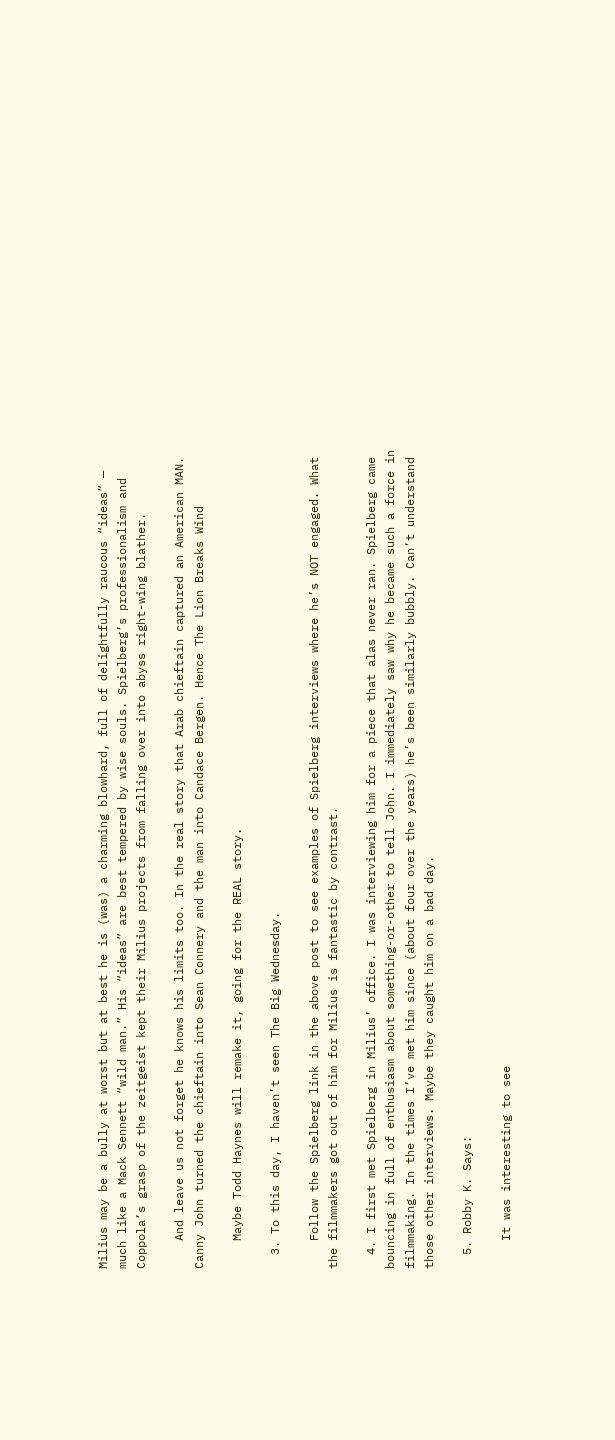Milius may be a bully at worst but at best he is (was) a charming blowhard, full of delightfully raucous “ideas” — much like a Mack Sennett “wild man.” His “ideas” are best tempered by wise souls. Spielberg’s professionalism and Coppola’s grasp of the zeitgeist kept their Milius projects from falling over into abyss right-wing blather.

    And leave us not forget he knows his limits too. In the real story that Arab chieftain captured an American MAN. Canny John turned the chieftain into Sean Connery and the man into Candace Bergen. Hence The Lion Breaks Wind

    Maybe Todd Haynes will remake it, going for the REAL story.

  3. To this day, I haven’t seen The Big Wednesday.

    Follow the Spielberg link in the above post to see examples of Spielberg interviews where he’s NOT engaged. What the filmmakers got out of him for Milius is fantastic by contrast.

  4. I first met Spielberg in Milius’ office. I was interviewing him for a piece that alas never ran. Spielberg came bouncing in full of enthusiasm about something-or-other to tell John. I immediately saw why he became such a force in filmmaking. In the times I’ve met him since (about four over the years) he’s been similarly bubbly. Can’t understand those other interviews. Maybe they caught him on a bad day.

  5. Robby K. Says:

    It was interesting to see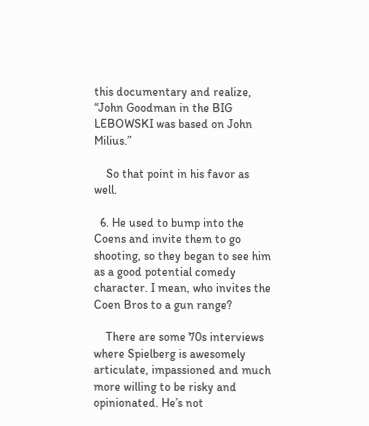this documentary and realize, “John Goodman in the BIG LEBOWSKI was based on John Milius.”

    So that point in his favor as well.

  6. He used to bump into the Coens and invite them to go shooting, so they began to see him as a good potential comedy character. I mean, who invites the Coen Bros to a gun range?

    There are some 70s interviews where Spielberg is awesomely articulate, impassioned and much more willing to be risky and opinionated. He’s not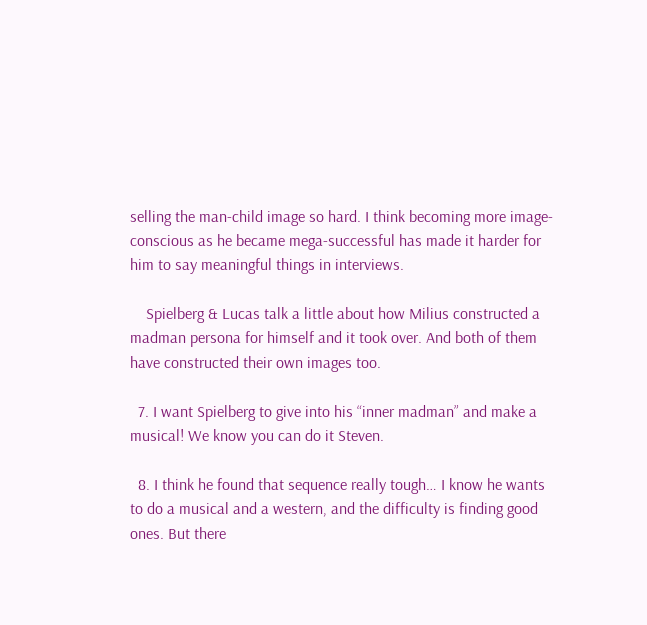selling the man-child image so hard. I think becoming more image-conscious as he became mega-successful has made it harder for him to say meaningful things in interviews.

    Spielberg & Lucas talk a little about how Milius constructed a madman persona for himself and it took over. And both of them have constructed their own images too.

  7. I want Spielberg to give into his “inner madman” and make a musical! We know you can do it Steven.

  8. I think he found that sequence really tough… I know he wants to do a musical and a western, and the difficulty is finding good ones. But there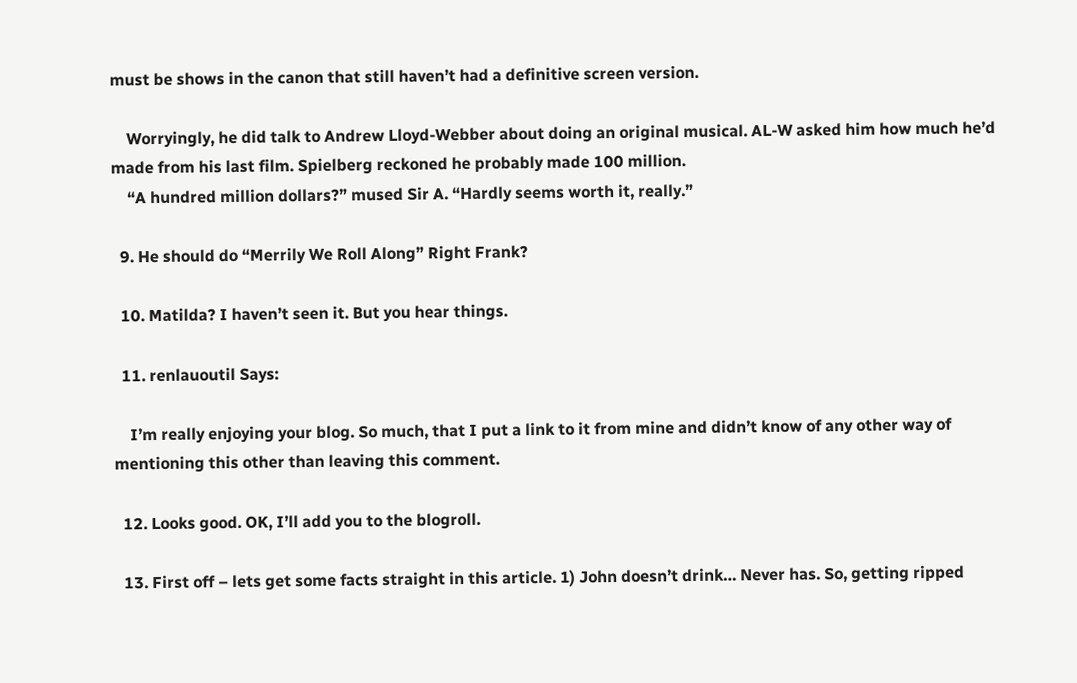must be shows in the canon that still haven’t had a definitive screen version.

    Worryingly, he did talk to Andrew Lloyd-Webber about doing an original musical. AL-W asked him how much he’d made from his last film. Spielberg reckoned he probably made 100 million.
    “A hundred million dollars?” mused Sir A. “Hardly seems worth it, really.”

  9. He should do “Merrily We Roll Along” Right Frank?

  10. Matilda? I haven’t seen it. But you hear things.

  11. renlauoutil Says:

    I’m really enjoying your blog. So much, that I put a link to it from mine and didn’t know of any other way of mentioning this other than leaving this comment.

  12. Looks good. OK, I’ll add you to the blogroll.

  13. First off – lets get some facts straight in this article. 1) John doesn’t drink… Never has. So, getting ripped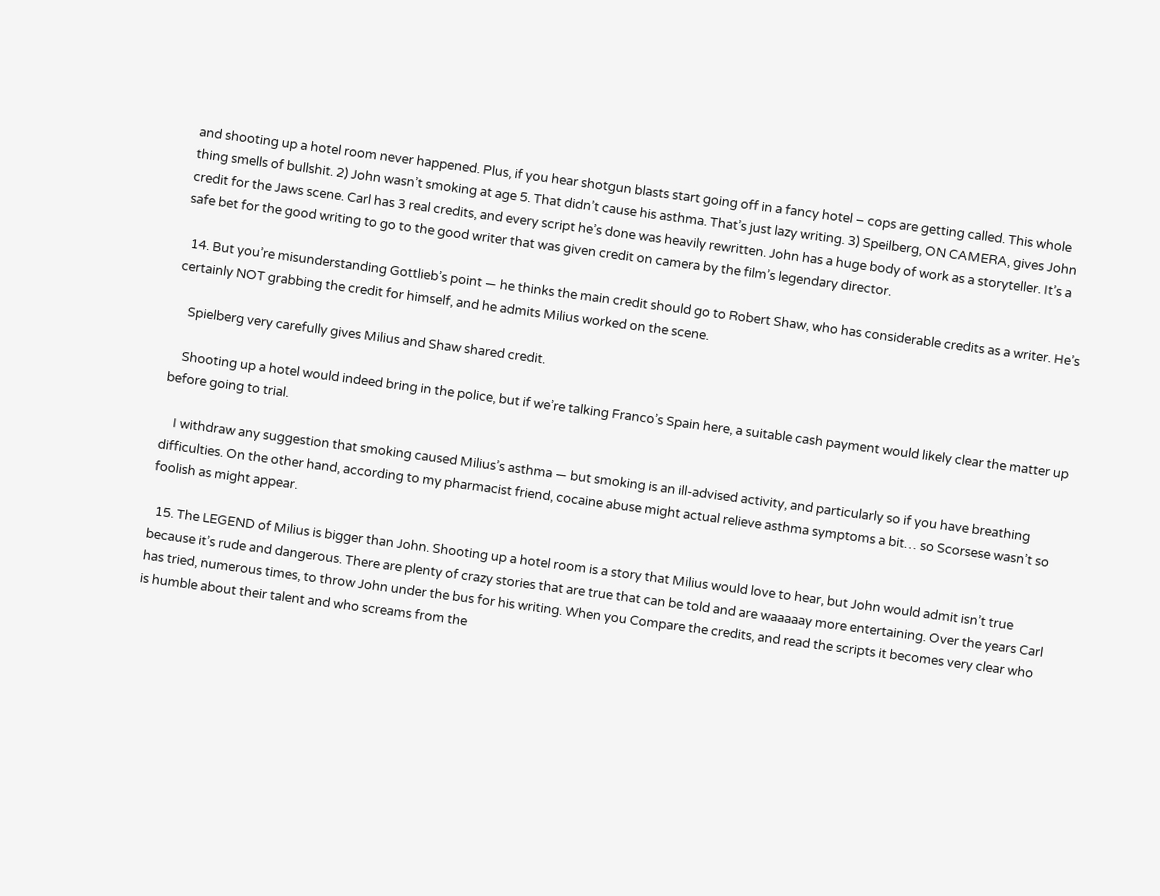and shooting up a hotel room never happened. Plus, if you hear shotgun blasts start going off in a fancy hotel – cops are getting called. This whole thing smells of bullshit. 2) John wasn’t smoking at age 5. That didn’t cause his asthma. That’s just lazy writing. 3) Speilberg, ON CAMERA, gives John credit for the Jaws scene. Carl has 3 real credits, and every script he’s done was heavily rewritten. John has a huge body of work as a storyteller. It’s a safe bet for the good writing to go to the good writer that was given credit on camera by the film’s legendary director.

  14. But you’re misunderstanding Gottlieb’s point — he thinks the main credit should go to Robert Shaw, who has considerable credits as a writer. He’s certainly NOT grabbing the credit for himself, and he admits Milius worked on the scene.

    Spielberg very carefully gives Milius and Shaw shared credit.

    Shooting up a hotel would indeed bring in the police, but if we’re talking Franco’s Spain here, a suitable cash payment would likely clear the matter up before going to trial.

    I withdraw any suggestion that smoking caused Milius’s asthma — but smoking is an ill-advised activity, and particularly so if you have breathing difficulties. On the other hand, according to my pharmacist friend, cocaine abuse might actual relieve asthma symptoms a bit… so Scorsese wasn’t so foolish as might appear.

  15. The LEGEND of Milius is bigger than John. Shooting up a hotel room is a story that Milius would love to hear, but John would admit isn’t true because it’s rude and dangerous. There are plenty of crazy stories that are true that can be told and are waaaaay more entertaining. Over the years Carl has tried, numerous times, to throw John under the bus for his writing. When you Compare the credits, and read the scripts it becomes very clear who is humble about their talent and who screams from the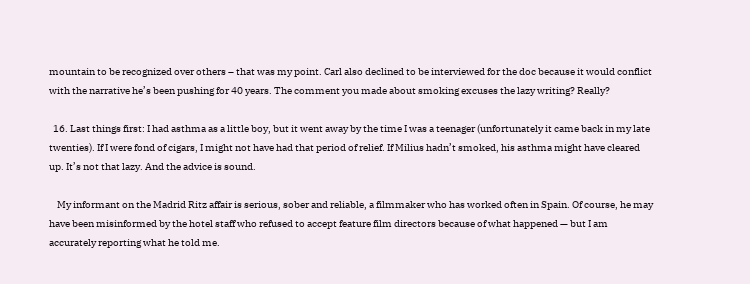mountain to be recognized over others – that was my point. Carl also declined to be interviewed for the doc because it would conflict with the narrative he’s been pushing for 40 years. The comment you made about smoking excuses the lazy writing? Really?

  16. Last things first: I had asthma as a little boy, but it went away by the time I was a teenager (unfortunately it came back in my late twenties). If I were fond of cigars, I might not have had that period of relief. If Milius hadn’t smoked, his asthma might have cleared up. It’s not that lazy. And the advice is sound.

    My informant on the Madrid Ritz affair is serious, sober and reliable, a filmmaker who has worked often in Spain. Of course, he may have been misinformed by the hotel staff who refused to accept feature film directors because of what happened — but I am accurately reporting what he told me.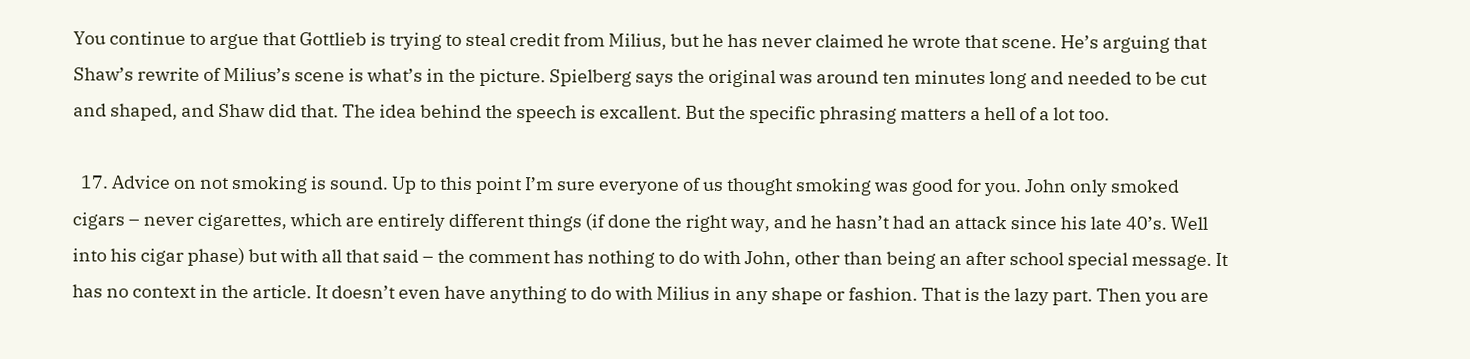You continue to argue that Gottlieb is trying to steal credit from Milius, but he has never claimed he wrote that scene. He’s arguing that Shaw’s rewrite of Milius’s scene is what’s in the picture. Spielberg says the original was around ten minutes long and needed to be cut and shaped, and Shaw did that. The idea behind the speech is excallent. But the specific phrasing matters a hell of a lot too.

  17. Advice on not smoking is sound. Up to this point I’m sure everyone of us thought smoking was good for you. John only smoked cigars – never cigarettes, which are entirely different things (if done the right way, and he hasn’t had an attack since his late 40’s. Well into his cigar phase) but with all that said – the comment has nothing to do with John, other than being an after school special message. It has no context in the article. It doesn’t even have anything to do with Milius in any shape or fashion. That is the lazy part. Then you are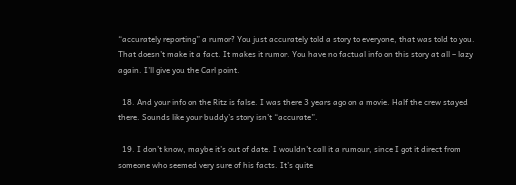“accurately reporting” a rumor? You just accurately told a story to everyone, that was told to you. That doesn’t make it a fact. It makes it rumor. You have no factual info on this story at all – lazy again. I’ll give you the Carl point.

  18. And your info on the Ritz is false. I was there 3 years ago on a movie. Half the crew stayed there. Sounds like your buddy’s story isn’t “accurate”.

  19. I don’t know, maybe it’s out of date. I wouldn’t call it a rumour, since I got it direct from someone who seemed very sure of his facts. It’s quite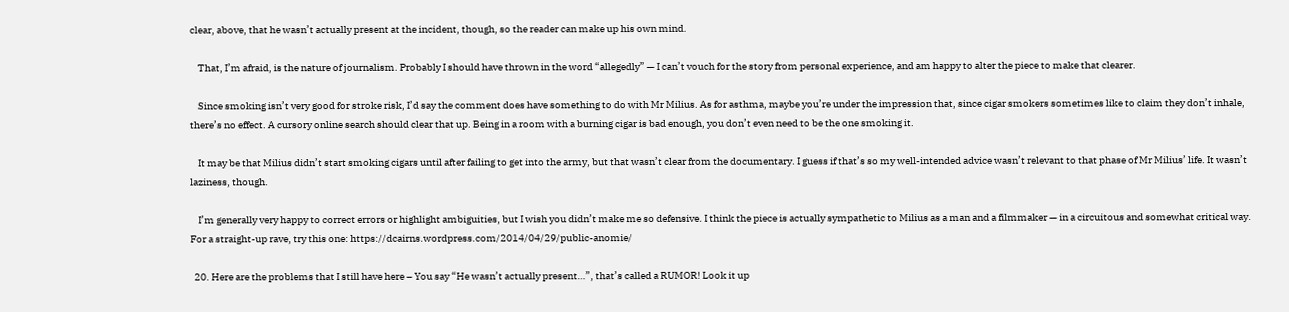clear, above, that he wasn’t actually present at the incident, though, so the reader can make up his own mind.

    That, I’m afraid, is the nature of journalism. Probably I should have thrown in the word “allegedly” — I can’t vouch for the story from personal experience, and am happy to alter the piece to make that clearer.

    Since smoking isn’t very good for stroke risk, I’d say the comment does have something to do with Mr Milius. As for asthma, maybe you’re under the impression that, since cigar smokers sometimes like to claim they don’t inhale, there’s no effect. A cursory online search should clear that up. Being in a room with a burning cigar is bad enough, you don’t even need to be the one smoking it.

    It may be that Milius didn’t start smoking cigars until after failing to get into the army, but that wasn’t clear from the documentary. I guess if that’s so my well-intended advice wasn’t relevant to that phase of Mr Milius’ life. It wasn’t laziness, though.

    I’m generally very happy to correct errors or highlight ambiguities, but I wish you didn’t make me so defensive. I think the piece is actually sympathetic to Milius as a man and a filmmaker — in a circuitous and somewhat critical way. For a straight-up rave, try this one: https://dcairns.wordpress.com/2014/04/29/public-anomie/

  20. Here are the problems that I still have here – You say “He wasn’t actually present…”, that’s called a RUMOR! Look it up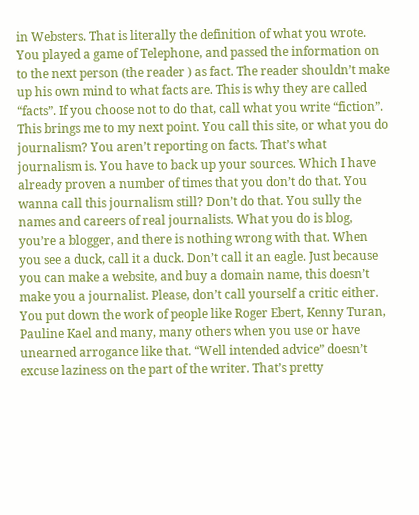in Websters. That is literally the definition of what you wrote. You played a game of Telephone, and passed the information on to the next person (the reader ) as fact. The reader shouldn’t make up his own mind to what facts are. This is why they are called “facts”. If you choose not to do that, call what you write “fiction”. This brings me to my next point. You call this site, or what you do journalism? You aren’t reporting on facts. That’s what journalism is. You have to back up your sources. Which I have already proven a number of times that you don’t do that. You wanna call this journalism still? Don’t do that. You sully the names and careers of real journalists. What you do is blog, you’re a blogger, and there is nothing wrong with that. When you see a duck, call it a duck. Don’t call it an eagle. Just because you can make a website, and buy a domain name, this doesn’t make you a journalist. Please, don’t call yourself a critic either. You put down the work of people like Roger Ebert, Kenny Turan, Pauline Kael and many, many others when you use or have unearned arrogance like that. “Well intended advice” doesn’t excuse laziness on the part of the writer. That’s pretty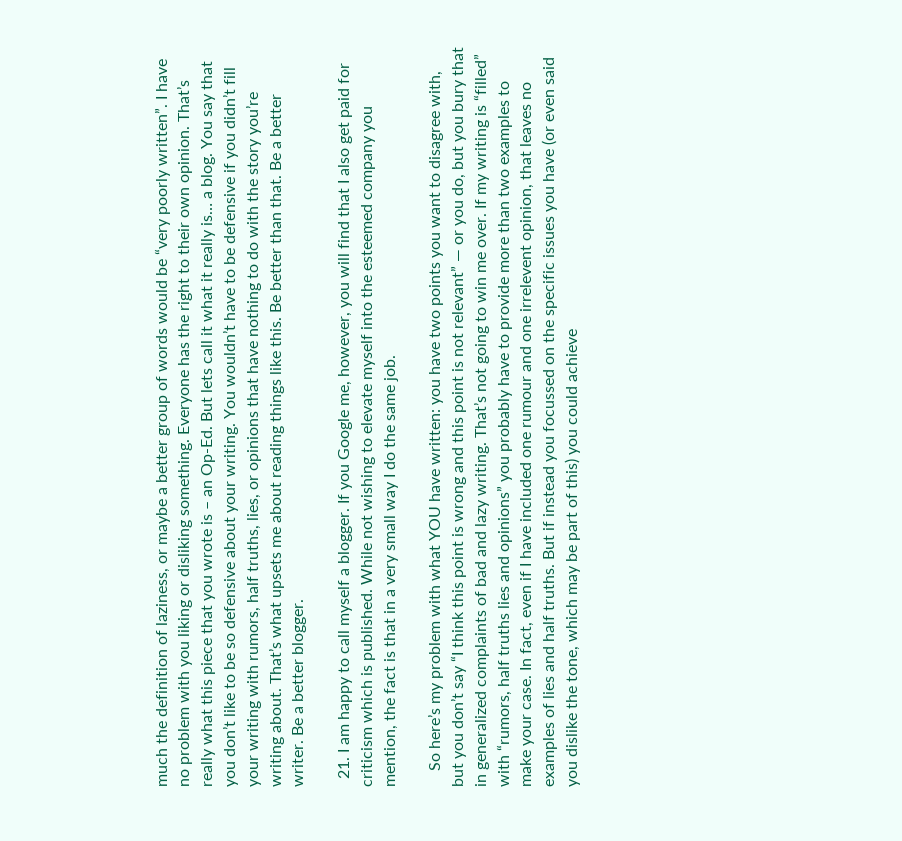much the definition of laziness, or maybe a better group of words would be “very poorly written”. I have no problem with you liking or disliking something. Everyone has the right to their own opinion. That’s really what this piece that you wrote is – an Op-Ed. But lets call it what it really is… a blog. You say that you don’t like to be so defensive about your writing. You wouldn’t have to be defensive if you didn’t fill your writing with rumors, half truths, lies, or opinions that have nothing to do with the story you’re writing about. That’s what upsets me about reading things like this. Be better than that. Be a better writer. Be a better blogger.

  21. I am happy to call myself a blogger. If you Google me, however, you will find that I also get paid for criticism which is published. While not wishing to elevate myself into the esteemed company you mention, the fact is that in a very small way I do the same job.

    So here’s my problem with what YOU have written: you have two points you want to disagree with, but you don’t say “I think this point is wrong and this point is not relevant” — or you do, but you bury that in generalized complaints of bad and lazy writing. That’s not going to win me over. If my writing is “filled” with “rumors, half truths lies and opinions” you probably have to provide more than two examples to make your case. In fact, even if I have included one rumour and one irrelevent opinion, that leaves no examples of lies and half truths. But if instead you focussed on the specific issues you have (or even said you dislike the tone, which may be part of this) you could achieve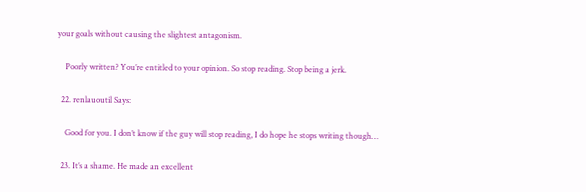your goals without causing the slightest antagonism.

    Poorly written? You’re entitled to your opinion. So stop reading. Stop being a jerk.

  22. renlauoutil Says:

    Good for you. I don’t know if the guy will stop reading, I do hope he stops writing though…

  23. It’s a shame. He made an excellent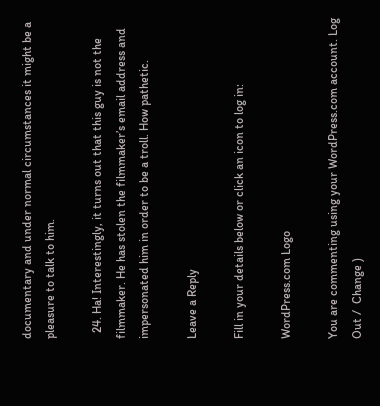documentary and under normal circumstances it might be a pleasure to talk to him.

  24. Ha! Interestingly, it turns out that this guy is not the filmmaker. He has stolen the filmmaker’s email address and impersonated him in order to be a troll. How pathetic.

Leave a Reply

Fill in your details below or click an icon to log in:

WordPress.com Logo

You are commenting using your WordPress.com account. Log Out /  Change )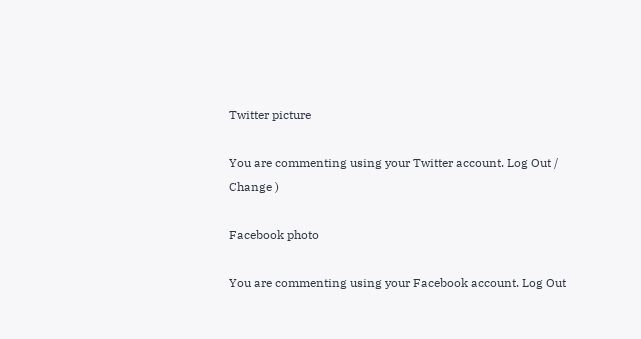Twitter picture

You are commenting using your Twitter account. Log Out /  Change )

Facebook photo

You are commenting using your Facebook account. Log Out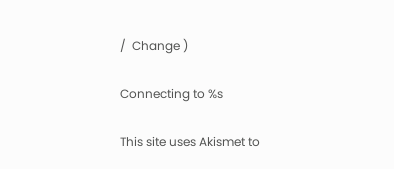/  Change )

Connecting to %s

This site uses Akismet to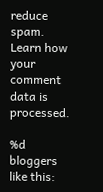reduce spam. Learn how your comment data is processed.

%d bloggers like this: